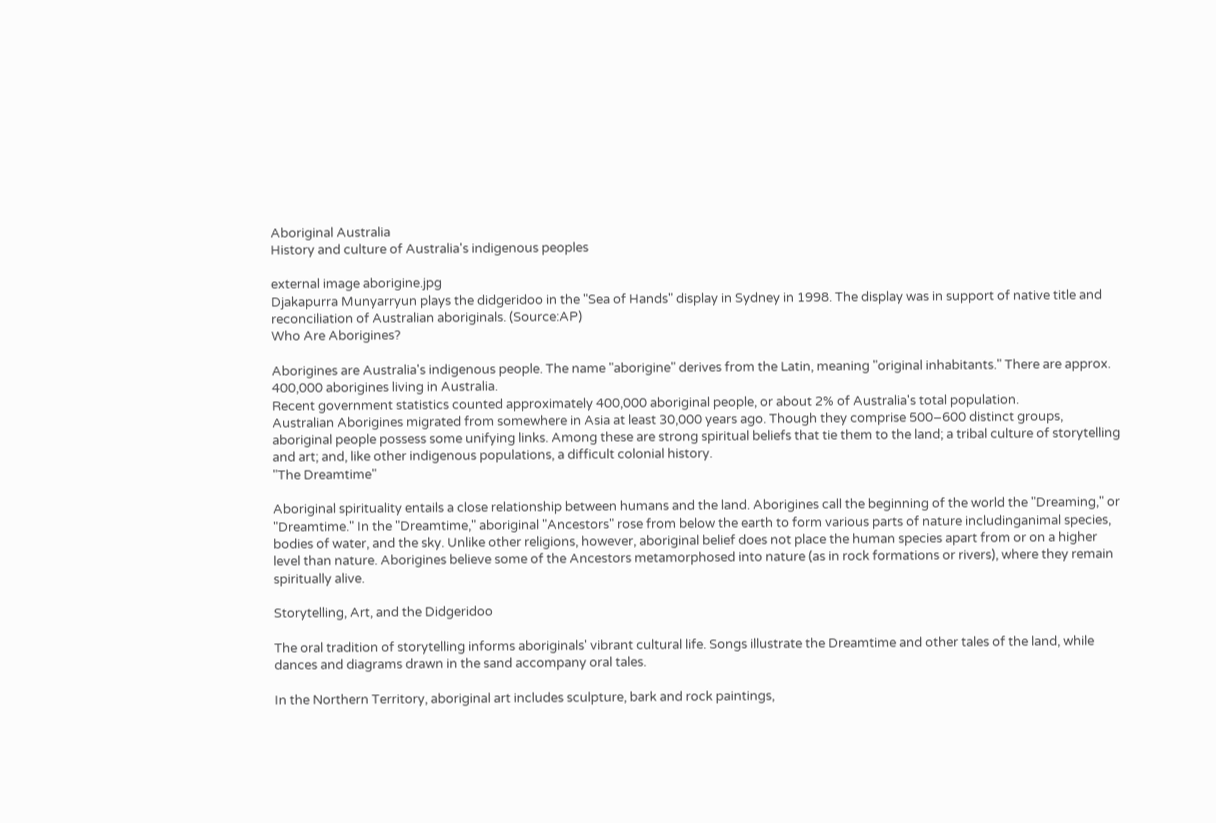Aboriginal Australia
History and culture of Australia's indigenous peoples

external image aborigine.jpg
Djakapurra Munyarryun plays the didgeridoo in the "Sea of Hands" display in Sydney in 1998. The display was in support of native title and reconciliation of Australian aboriginals. (Source:AP)
Who Are Aborigines?

Aborigines are Australia's indigenous people. The name "aborigine" derives from the Latin, meaning "original inhabitants." There are approx. 400,000 aborigines living in Australia.
Recent government statistics counted approximately 400,000 aboriginal people, or about 2% of Australia's total population.
Australian Aborigines migrated from somewhere in Asia at least 30,000 years ago. Though they comprise 500–600 distinct groups, aboriginal people possess some unifying links. Among these are strong spiritual beliefs that tie them to the land; a tribal culture of storytelling and art; and, like other indigenous populations, a difficult colonial history.
"The Dreamtime"

Aboriginal spirituality entails a close relationship between humans and the land. Aborigines call the beginning of the world the "Dreaming," or "Dreamtime." In the "Dreamtime," aboriginal "Ancestors" rose from below the earth to form various parts of nature includinganimal species, bodies of water, and the sky. Unlike other religions, however, aboriginal belief does not place the human species apart from or on a higher level than nature. Aborigines believe some of the Ancestors metamorphosed into nature (as in rock formations or rivers), where they remain spiritually alive.

Storytelling, Art, and the Didgeridoo

The oral tradition of storytelling informs aboriginals' vibrant cultural life. Songs illustrate the Dreamtime and other tales of the land, while dances and diagrams drawn in the sand accompany oral tales.

In the Northern Territory, aboriginal art includes sculpture, bark and rock paintings,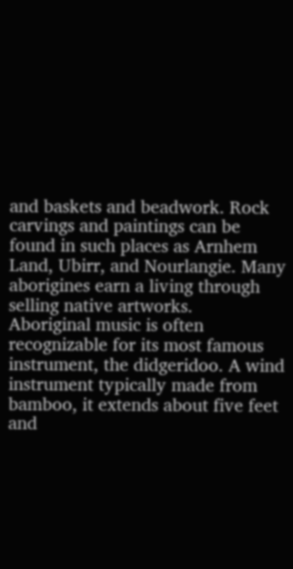and baskets and beadwork. Rock carvings and paintings can be found in such places as Arnhem Land, Ubirr, and Nourlangie. Many aborigines earn a living through selling native artworks.
Aboriginal music is often recognizable for its most famous instrument, the didgeridoo. A wind instrument typically made from bamboo, it extends about five feet and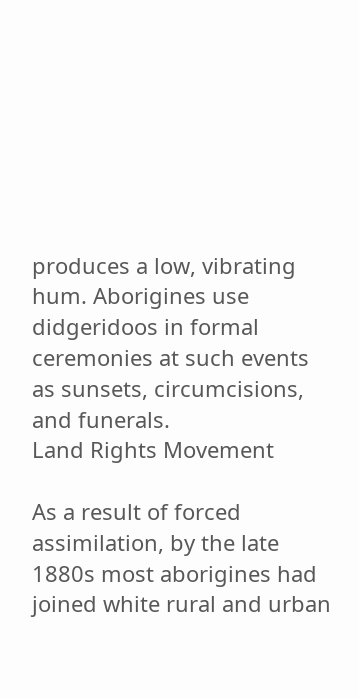produces a low, vibrating hum. Aborigines use didgeridoos in formal ceremonies at such events as sunsets, circumcisions, and funerals.
Land Rights Movement

As a result of forced assimilation, by the late 1880s most aborigines had joined white rural and urban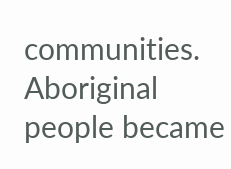communities. Aboriginal people became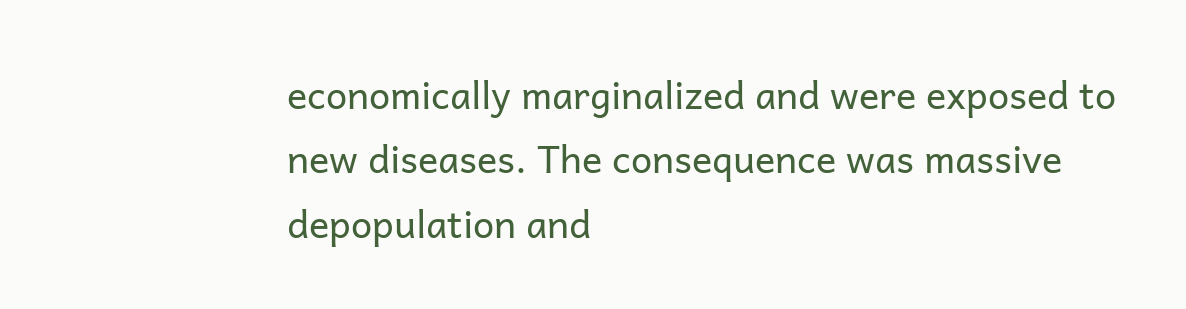economically marginalized and were exposed to new diseases. The consequence was massive depopulation and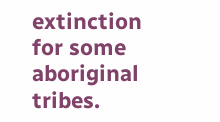extinction for some aboriginal tribes.